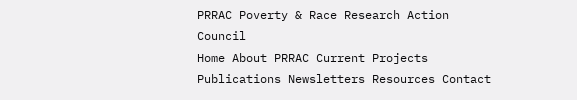PRRAC Poverty & Race Research Action Council
Home About PRRAC Current Projects Publications Newsletters Resources Contact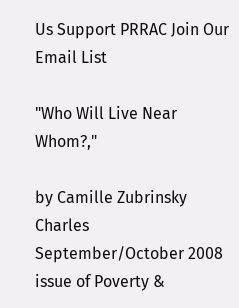Us Support PRRAC Join Our Email List

"Who Will Live Near Whom?,"

by Camille Zubrinsky Charles September/October 2008 issue of Poverty &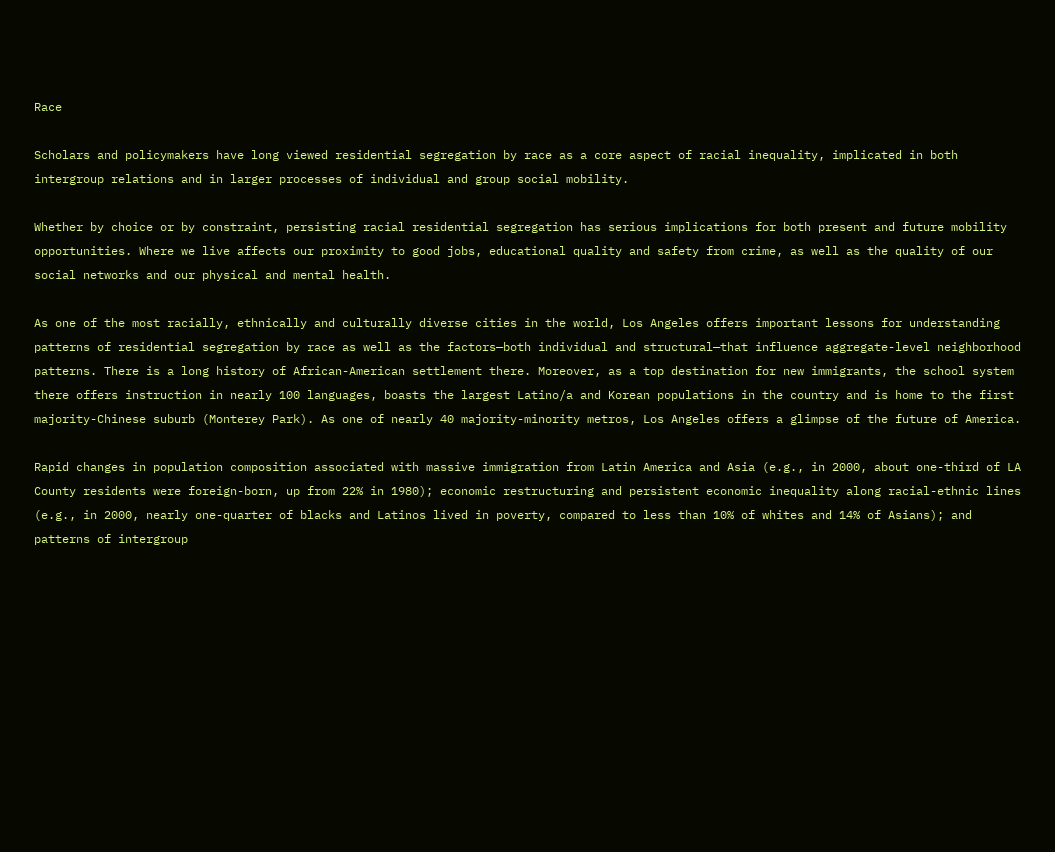Race

Scholars and policymakers have long viewed residential segregation by race as a core aspect of racial inequality, implicated in both intergroup relations and in larger processes of individual and group social mobility.

Whether by choice or by constraint, persisting racial residential segregation has serious implications for both present and future mobility opportunities. Where we live affects our proximity to good jobs, educational quality and safety from crime, as well as the quality of our social networks and our physical and mental health.

As one of the most racially, ethnically and culturally diverse cities in the world, Los Angeles offers important lessons for understanding patterns of residential segregation by race as well as the factors—both individual and structural—that influence aggregate-level neighborhood patterns. There is a long history of African-American settlement there. Moreover, as a top destination for new immigrants, the school system there offers instruction in nearly 100 languages, boasts the largest Latino/a and Korean populations in the country and is home to the first majority-Chinese suburb (Monterey Park). As one of nearly 40 majority-minority metros, Los Angeles offers a glimpse of the future of America.

Rapid changes in population composition associated with massive immigration from Latin America and Asia (e.g., in 2000, about one-third of LA County residents were foreign-born, up from 22% in 1980); economic restructuring and persistent economic inequality along racial-ethnic lines (e.g., in 2000, nearly one-quarter of blacks and Latinos lived in poverty, compared to less than 10% of whites and 14% of Asians); and patterns of intergroup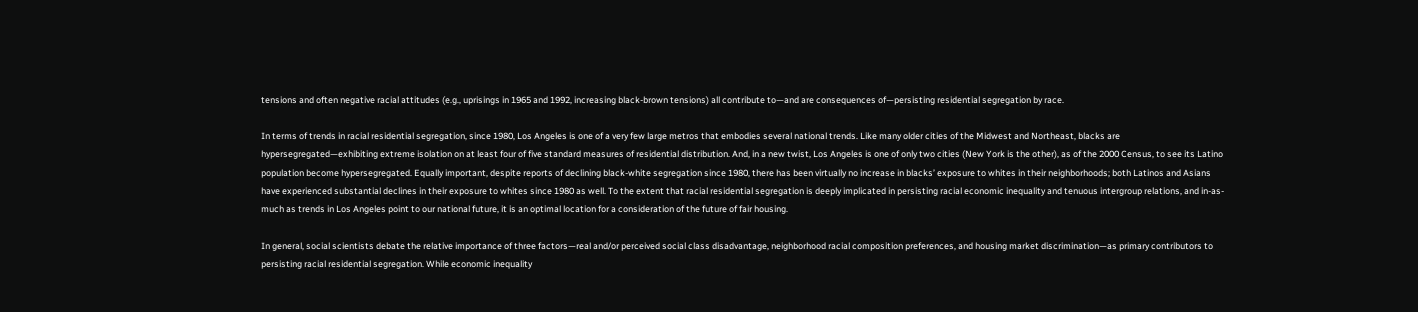tensions and often negative racial attitudes (e.g., uprisings in 1965 and 1992, increasing black-brown tensions) all contribute to—and are consequences of—persisting residential segregation by race.

In terms of trends in racial residential segregation, since 1980, Los Angeles is one of a very few large metros that embodies several national trends. Like many older cities of the Midwest and Northeast, blacks are hypersegregated—exhibiting extreme isolation on at least four of five standard measures of residential distribution. And, in a new twist, Los Angeles is one of only two cities (New York is the other), as of the 2000 Census, to see its Latino population become hypersegregated. Equally important, despite reports of declining black-white segregation since 1980, there has been virtually no increase in blacks’ exposure to whites in their neighborhoods; both Latinos and Asians have experienced substantial declines in their exposure to whites since 1980 as well. To the extent that racial residential segregation is deeply implicated in persisting racial economic inequality and tenuous intergroup relations, and in-as-much as trends in Los Angeles point to our national future, it is an optimal location for a consideration of the future of fair housing.

In general, social scientists debate the relative importance of three factors—real and/or perceived social class disadvantage, neighborhood racial composition preferences, and housing market discrimination—as primary contributors to persisting racial residential segregation. While economic inequality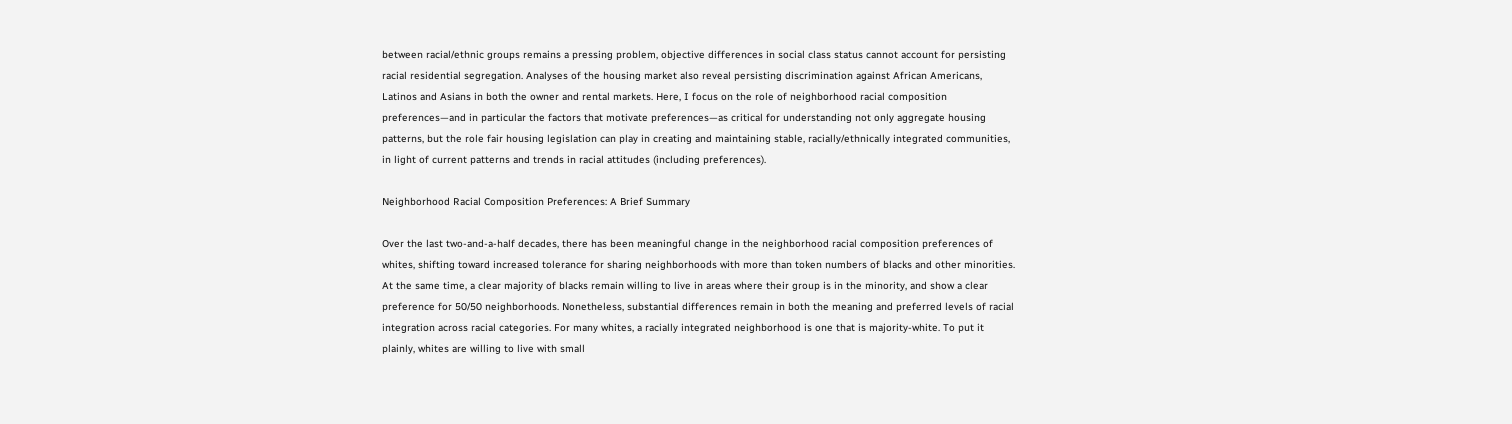between racial/ethnic groups remains a pressing problem, objective differences in social class status cannot account for persisting racial residential segregation. Analyses of the housing market also reveal persisting discrimination against African Americans, Latinos and Asians in both the owner and rental markets. Here, I focus on the role of neighborhood racial composition preferences—and in particular the factors that motivate preferences—as critical for understanding not only aggregate housing patterns, but the role fair housing legislation can play in creating and maintaining stable, racially/ethnically integrated communities, in light of current patterns and trends in racial attitudes (including preferences).

Neighborhood Racial Composition Preferences: A Brief Summary

Over the last two-and-a-half decades, there has been meaningful change in the neighborhood racial composition preferences of whites, shifting toward increased tolerance for sharing neighborhoods with more than token numbers of blacks and other minorities. At the same time, a clear majority of blacks remain willing to live in areas where their group is in the minority, and show a clear preference for 50/50 neighborhoods. Nonetheless, substantial differences remain in both the meaning and preferred levels of racial integration across racial categories. For many whites, a racially integrated neighborhood is one that is majority-white. To put it plainly, whites are willing to live with small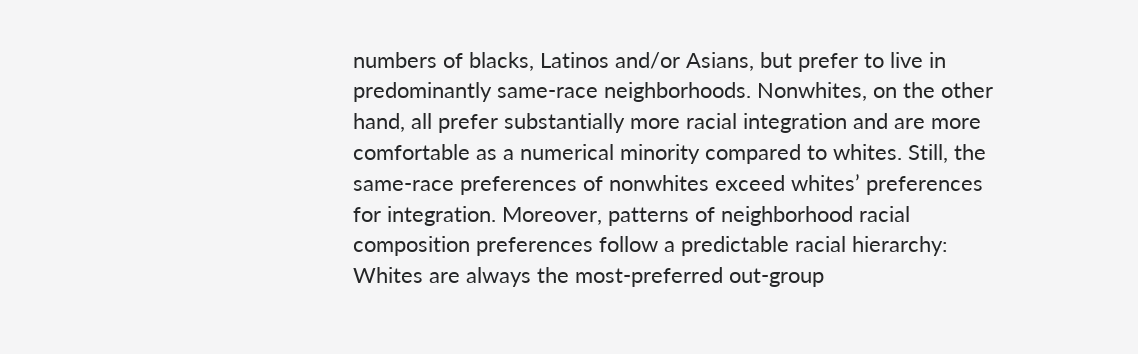numbers of blacks, Latinos and/or Asians, but prefer to live in predominantly same-race neighborhoods. Nonwhites, on the other hand, all prefer substantially more racial integration and are more comfortable as a numerical minority compared to whites. Still, the same-race preferences of nonwhites exceed whites’ preferences for integration. Moreover, patterns of neighborhood racial composition preferences follow a predictable racial hierarchy: Whites are always the most-preferred out-group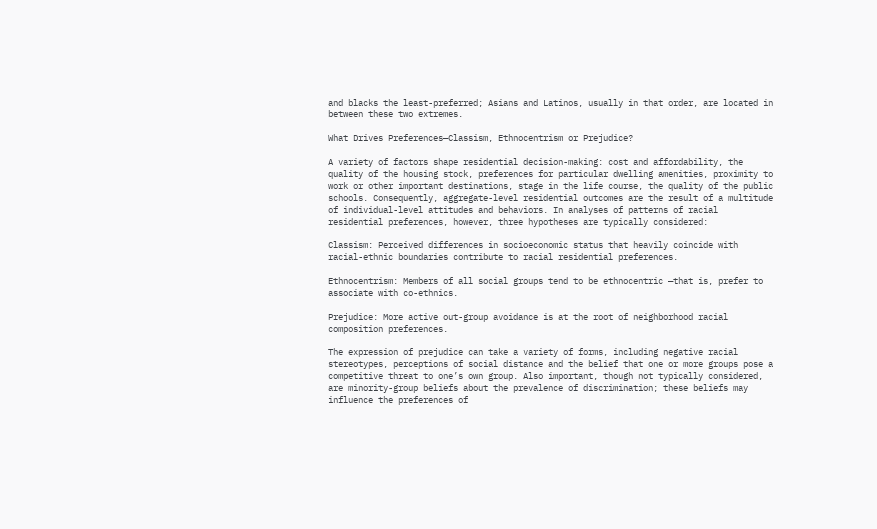and blacks the least-preferred; Asians and Latinos, usually in that order, are located in between these two extremes.

What Drives Preferences—Classism, Ethnocentrism or Prejudice?

A variety of factors shape residential decision-making: cost and affordability, the quality of the housing stock, preferences for particular dwelling amenities, proximity to work or other important destinations, stage in the life course, the quality of the public schools. Consequently, aggregate-level residential outcomes are the result of a multitude of individual-level attitudes and behaviors. In analyses of patterns of racial residential preferences, however, three hypotheses are typically considered:

Classism: Perceived differences in socioeconomic status that heavily coincide with racial-ethnic boundaries contribute to racial residential preferences.

Ethnocentrism: Members of all social groups tend to be ethnocentric —that is, prefer to associate with co-ethnics.

Prejudice: More active out-group avoidance is at the root of neighborhood racial composition preferences.

The expression of prejudice can take a variety of forms, including negative racial stereotypes, perceptions of social distance and the belief that one or more groups pose a competitive threat to one’s own group. Also important, though not typically considered, are minority-group beliefs about the prevalence of discrimination; these beliefs may influence the preferences of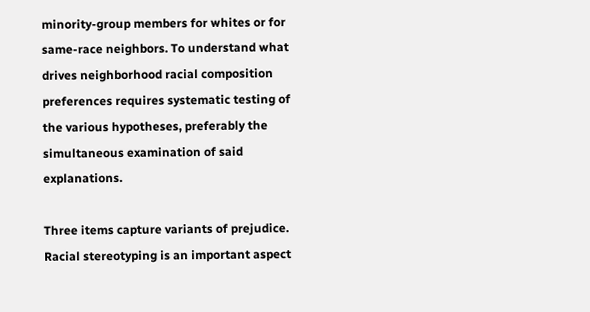minority-group members for whites or for same-race neighbors. To understand what drives neighborhood racial composition preferences requires systematic testing of the various hypotheses, preferably the simultaneous examination of said explanations.

Three items capture variants of prejudice. Racial stereotyping is an important aspect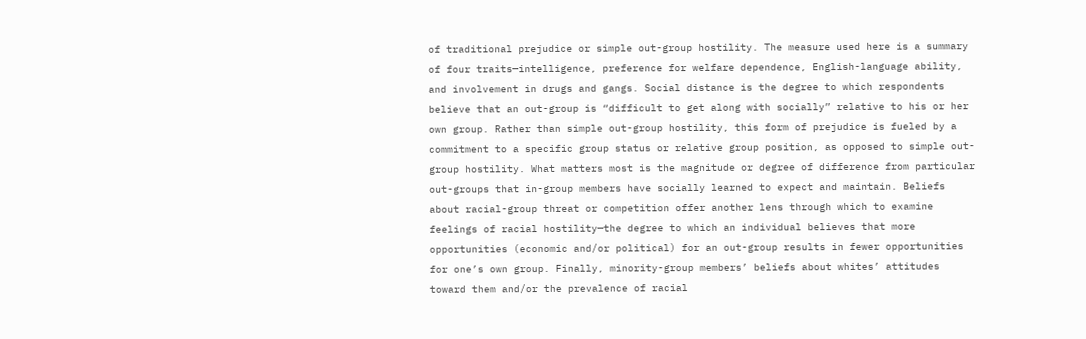of traditional prejudice or simple out-group hostility. The measure used here is a summary of four traits—intelligence, preference for welfare dependence, English-language ability, and involvement in drugs and gangs. Social distance is the degree to which respondents believe that an out-group is “difficult to get along with socially” relative to his or her own group. Rather than simple out-group hostility, this form of prejudice is fueled by a commitment to a specific group status or relative group position, as opposed to simple out-group hostility. What matters most is the magnitude or degree of difference from particular out-groups that in-group members have socially learned to expect and maintain. Beliefs about racial-group threat or competition offer another lens through which to examine feelings of racial hostility—the degree to which an individual believes that more opportunities (economic and/or political) for an out-group results in fewer opportunities for one’s own group. Finally, minority-group members’ beliefs about whites’ attitudes toward them and/or the prevalence of racial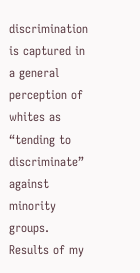discrimination is captured in a general perception of whites as “tending to discriminate” against minority groups. Results of my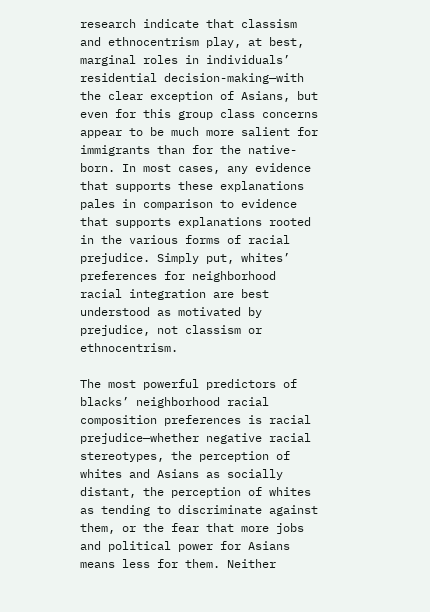research indicate that classism and ethnocentrism play, at best, marginal roles in individuals’ residential decision-making—with the clear exception of Asians, but even for this group class concerns appear to be much more salient for immigrants than for the native-born. In most cases, any evidence that supports these explanations pales in comparison to evidence that supports explanations rooted in the various forms of racial prejudice. Simply put, whites’ preferences for neighborhood racial integration are best understood as motivated by prejudice, not classism or ethnocentrism.

The most powerful predictors of blacks’ neighborhood racial composition preferences is racial prejudice—whether negative racial stereotypes, the perception of whites and Asians as socially distant, the perception of whites as tending to discriminate against them, or the fear that more jobs and political power for Asians means less for them. Neither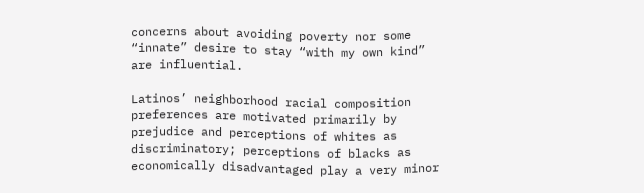concerns about avoiding poverty nor some “innate” desire to stay “with my own kind” are influential.

Latinos’ neighborhood racial composition preferences are motivated primarily by prejudice and perceptions of whites as discriminatory; perceptions of blacks as economically disadvantaged play a very minor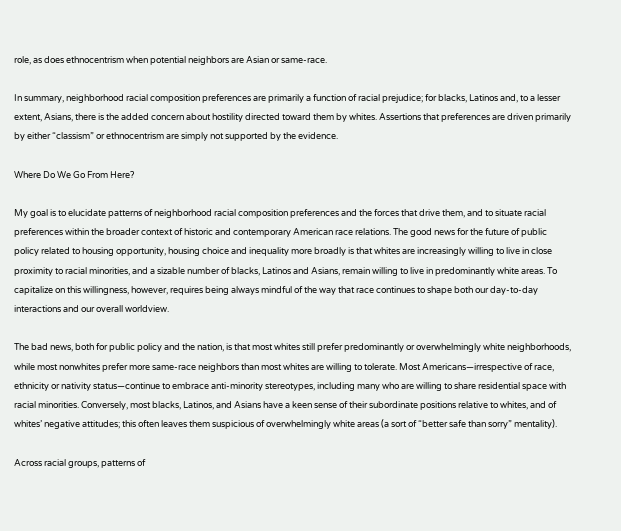role, as does ethnocentrism when potential neighbors are Asian or same-race.

In summary, neighborhood racial composition preferences are primarily a function of racial prejudice; for blacks, Latinos and, to a lesser extent, Asians, there is the added concern about hostility directed toward them by whites. Assertions that preferences are driven primarily by either “classism” or ethnocentrism are simply not supported by the evidence.

Where Do We Go From Here?

My goal is to elucidate patterns of neighborhood racial composition preferences and the forces that drive them, and to situate racial preferences within the broader context of historic and contemporary American race relations. The good news for the future of public policy related to housing opportunity, housing choice and inequality more broadly is that whites are increasingly willing to live in close proximity to racial minorities, and a sizable number of blacks, Latinos and Asians, remain willing to live in predominantly white areas. To capitalize on this willingness, however, requires being always mindful of the way that race continues to shape both our day-to-day interactions and our overall worldview.

The bad news, both for public policy and the nation, is that most whites still prefer predominantly or overwhelmingly white neighborhoods, while most nonwhites prefer more same-race neighbors than most whites are willing to tolerate. Most Americans—irrespective of race, ethnicity or nativity status—continue to embrace anti-minority stereotypes, including many who are willing to share residential space with racial minorities. Conversely, most blacks, Latinos, and Asians have a keen sense of their subordinate positions relative to whites, and of whites’ negative attitudes; this often leaves them suspicious of overwhelmingly white areas (a sort of “better safe than sorry” mentality).

Across racial groups, patterns of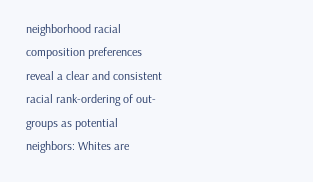neighborhood racial composition preferences reveal a clear and consistent racial rank-ordering of out-groups as potential neighbors: Whites are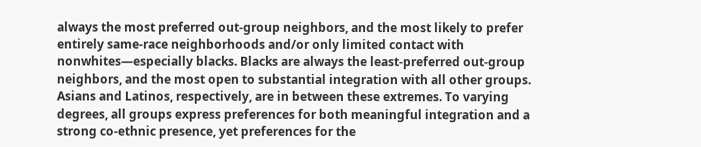always the most preferred out-group neighbors, and the most likely to prefer entirely same-race neighborhoods and/or only limited contact with nonwhites—especially blacks. Blacks are always the least-preferred out-group neighbors, and the most open to substantial integration with all other groups. Asians and Latinos, respectively, are in between these extremes. To varying degrees, all groups express preferences for both meaningful integration and a strong co-ethnic presence, yet preferences for the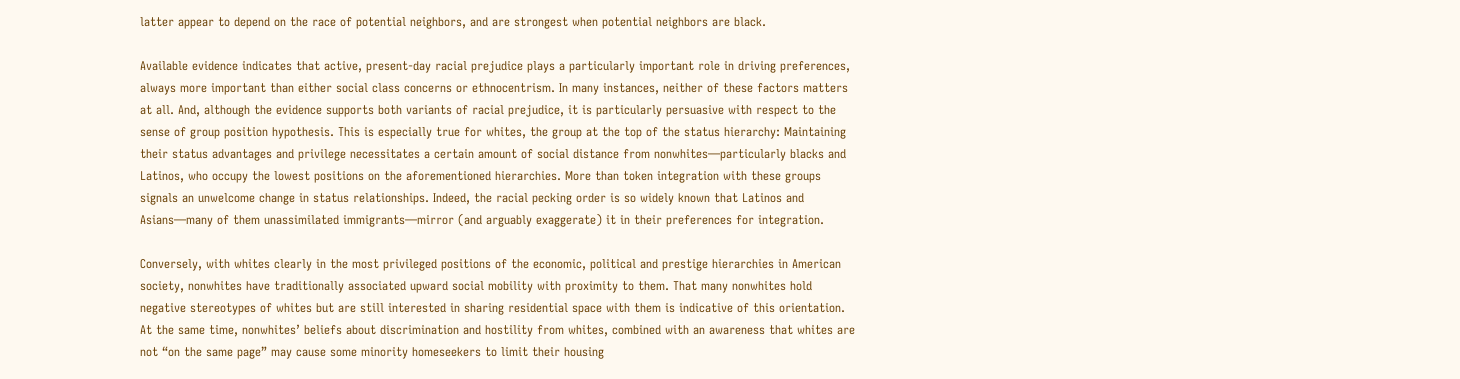latter appear to depend on the race of potential neighbors, and are strongest when potential neighbors are black.

Available evidence indicates that active, present-day racial prejudice plays a particularly important role in driving preferences, always more important than either social class concerns or ethnocentrism. In many instances, neither of these factors matters at all. And, although the evidence supports both variants of racial prejudice, it is particularly persuasive with respect to the sense of group position hypothesis. This is especially true for whites, the group at the top of the status hierarchy: Maintaining their status advantages and privilege necessitates a certain amount of social distance from nonwhites—particularly blacks and Latinos, who occupy the lowest positions on the aforementioned hierarchies. More than token integration with these groups signals an unwelcome change in status relationships. Indeed, the racial pecking order is so widely known that Latinos and Asians—many of them unassimilated immigrants—mirror (and arguably exaggerate) it in their preferences for integration.

Conversely, with whites clearly in the most privileged positions of the economic, political and prestige hierarchies in American society, nonwhites have traditionally associated upward social mobility with proximity to them. That many nonwhites hold negative stereotypes of whites but are still interested in sharing residential space with them is indicative of this orientation. At the same time, nonwhites’ beliefs about discrimination and hostility from whites, combined with an awareness that whites are not “on the same page” may cause some minority homeseekers to limit their housing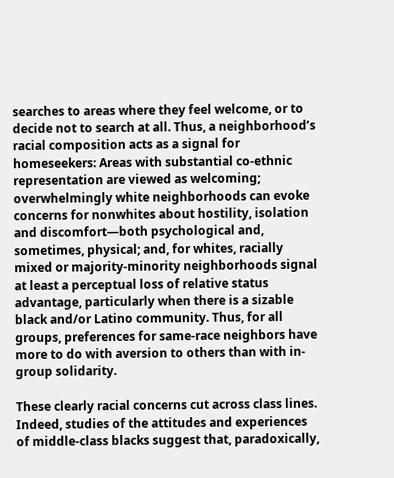searches to areas where they feel welcome, or to decide not to search at all. Thus, a neighborhood’s racial composition acts as a signal for homeseekers: Areas with substantial co-ethnic representation are viewed as welcoming; overwhelmingly white neighborhoods can evoke concerns for nonwhites about hostility, isolation and discomfort—both psychological and, sometimes, physical; and, for whites, racially mixed or majority-minority neighborhoods signal at least a perceptual loss of relative status advantage, particularly when there is a sizable black and/or Latino community. Thus, for all groups, preferences for same-race neighbors have more to do with aversion to others than with in-group solidarity.

These clearly racial concerns cut across class lines. Indeed, studies of the attitudes and experiences of middle-class blacks suggest that, paradoxically,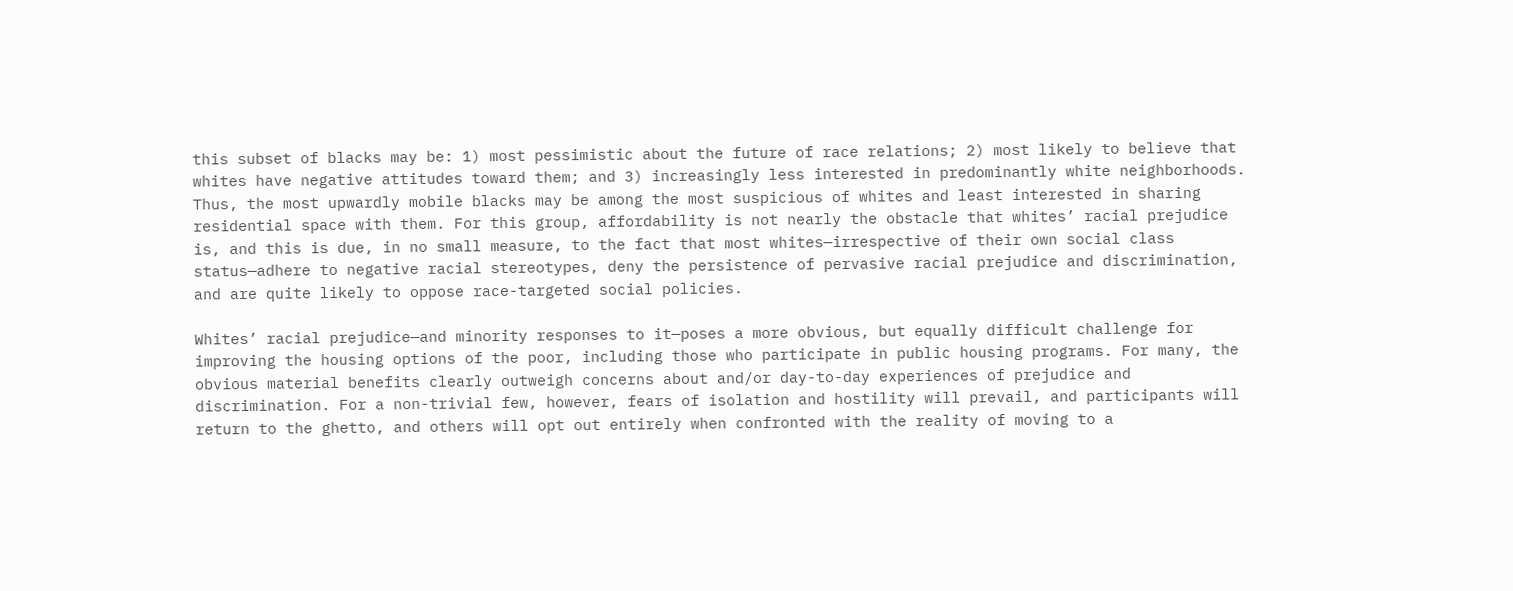this subset of blacks may be: 1) most pessimistic about the future of race relations; 2) most likely to believe that whites have negative attitudes toward them; and 3) increasingly less interested in predominantly white neighborhoods. Thus, the most upwardly mobile blacks may be among the most suspicious of whites and least interested in sharing residential space with them. For this group, affordability is not nearly the obstacle that whites’ racial prejudice is, and this is due, in no small measure, to the fact that most whites—irrespective of their own social class status—adhere to negative racial stereotypes, deny the persistence of pervasive racial prejudice and discrimination, and are quite likely to oppose race-targeted social policies.

Whites’ racial prejudice—and minority responses to it—poses a more obvious, but equally difficult challenge for improving the housing options of the poor, including those who participate in public housing programs. For many, the obvious material benefits clearly outweigh concerns about and/or day-to-day experiences of prejudice and discrimination. For a non-trivial few, however, fears of isolation and hostility will prevail, and participants will return to the ghetto, and others will opt out entirely when confronted with the reality of moving to a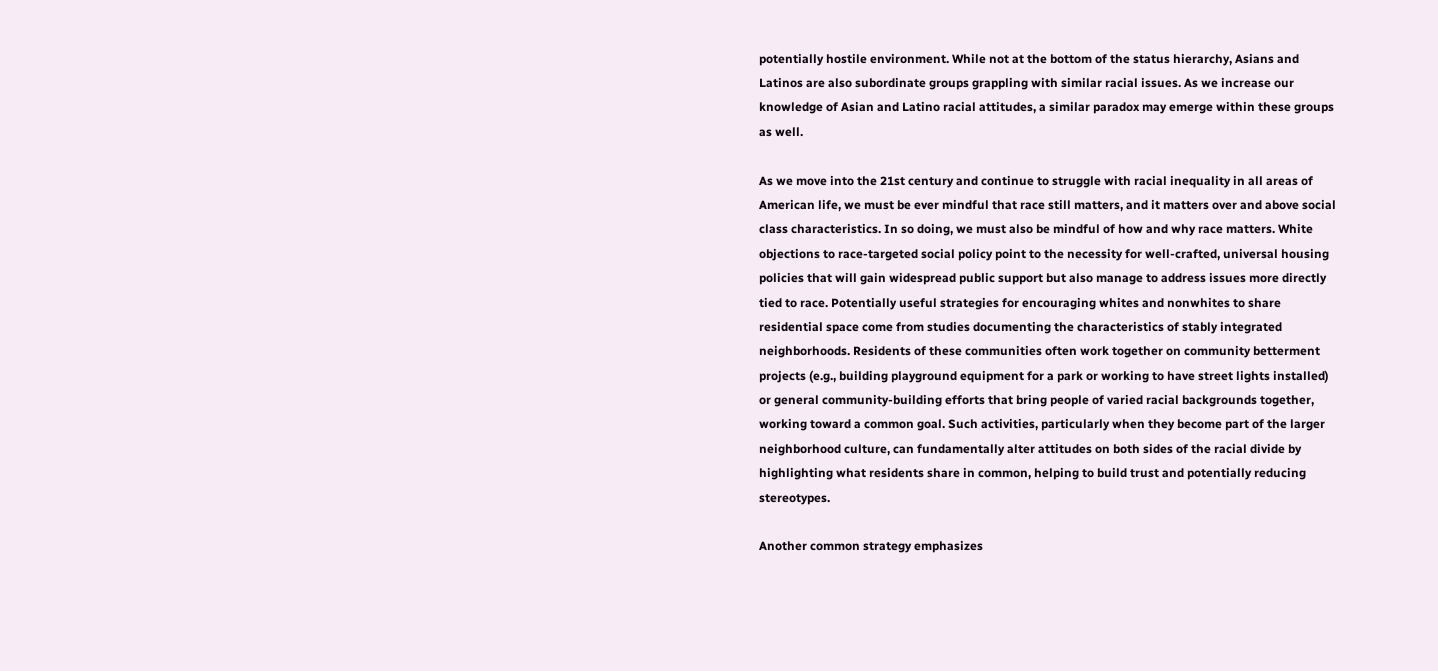potentially hostile environment. While not at the bottom of the status hierarchy, Asians and Latinos are also subordinate groups grappling with similar racial issues. As we increase our knowledge of Asian and Latino racial attitudes, a similar paradox may emerge within these groups as well.

As we move into the 21st century and continue to struggle with racial inequality in all areas of American life, we must be ever mindful that race still matters, and it matters over and above social class characteristics. In so doing, we must also be mindful of how and why race matters. White objections to race-targeted social policy point to the necessity for well-crafted, universal housing policies that will gain widespread public support but also manage to address issues more directly tied to race. Potentially useful strategies for encouraging whites and nonwhites to share residential space come from studies documenting the characteristics of stably integrated neighborhoods. Residents of these communities often work together on community betterment projects (e.g., building playground equipment for a park or working to have street lights installed) or general community-building efforts that bring people of varied racial backgrounds together, working toward a common goal. Such activities, particularly when they become part of the larger neighborhood culture, can fundamentally alter attitudes on both sides of the racial divide by highlighting what residents share in common, helping to build trust and potentially reducing stereotypes.

Another common strategy emphasizes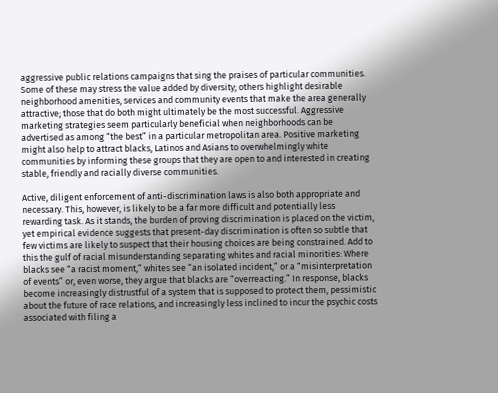aggressive public relations campaigns that sing the praises of particular communities. Some of these may stress the value added by diversity; others highlight desirable neighborhood amenities, services and community events that make the area generally attractive; those that do both might ultimately be the most successful. Aggressive marketing strategies seem particularly beneficial when neighborhoods can be advertised as among “the best” in a particular metropolitan area. Positive marketing might also help to attract blacks, Latinos and Asians to overwhelmingly white communities by informing these groups that they are open to and interested in creating stable, friendly and racially diverse communities.

Active, diligent enforcement of anti-discrimination laws is also both appropriate and necessary. This, however, is likely to be a far more difficult and potentially less rewarding task. As it stands, the burden of proving discrimination is placed on the victim, yet empirical evidence suggests that present-day discrimination is often so subtle that few victims are likely to suspect that their housing choices are being constrained. Add to this the gulf of racial misunderstanding separating whites and racial minorities: Where blacks see “a racist moment,” whites see “an isolated incident,” or a “misinterpretation of events” or, even worse, they argue that blacks are “overreacting.” In response, blacks become increasingly distrustful of a system that is supposed to protect them, pessimistic about the future of race relations, and increasingly less inclined to incur the psychic costs associated with filing a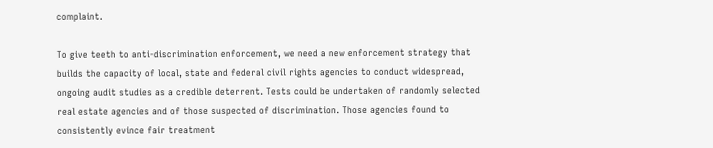complaint.

To give teeth to anti-discrimination enforcement, we need a new enforcement strategy that builds the capacity of local, state and federal civil rights agencies to conduct widespread, ongoing audit studies as a credible deterrent. Tests could be undertaken of randomly selected real estate agencies and of those suspected of discrimination. Those agencies found to consistently evince fair treatment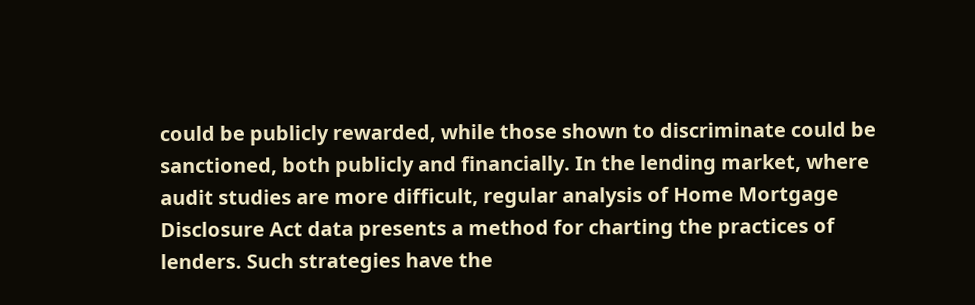could be publicly rewarded, while those shown to discriminate could be sanctioned, both publicly and financially. In the lending market, where audit studies are more difficult, regular analysis of Home Mortgage Disclosure Act data presents a method for charting the practices of lenders. Such strategies have the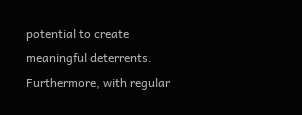potential to create meaningful deterrents. Furthermore, with regular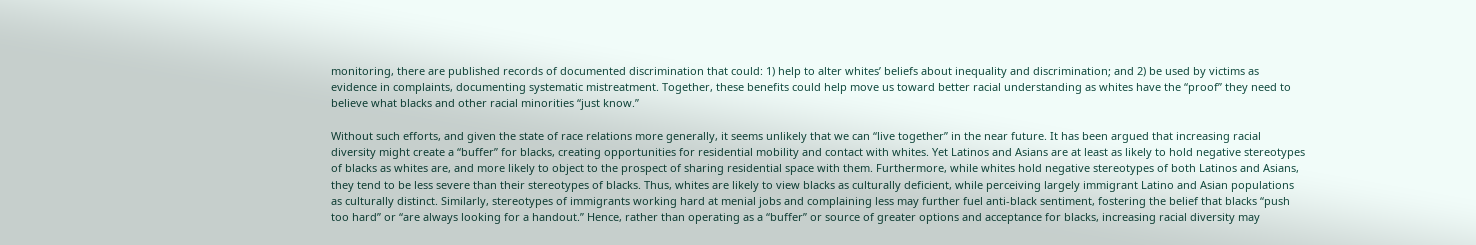monitoring, there are published records of documented discrimination that could: 1) help to alter whites’ beliefs about inequality and discrimination; and 2) be used by victims as evidence in complaints, documenting systematic mistreatment. Together, these benefits could help move us toward better racial understanding as whites have the “proof” they need to believe what blacks and other racial minorities “just know.”

Without such efforts, and given the state of race relations more generally, it seems unlikely that we can “live together” in the near future. It has been argued that increasing racial diversity might create a “buffer” for blacks, creating opportunities for residential mobility and contact with whites. Yet Latinos and Asians are at least as likely to hold negative stereotypes of blacks as whites are, and more likely to object to the prospect of sharing residential space with them. Furthermore, while whites hold negative stereotypes of both Latinos and Asians, they tend to be less severe than their stereotypes of blacks. Thus, whites are likely to view blacks as culturally deficient, while perceiving largely immigrant Latino and Asian populations as culturally distinct. Similarly, stereotypes of immigrants working hard at menial jobs and complaining less may further fuel anti-black sentiment, fostering the belief that blacks “push too hard” or “are always looking for a handout.” Hence, rather than operating as a “buffer” or source of greater options and acceptance for blacks, increasing racial diversity may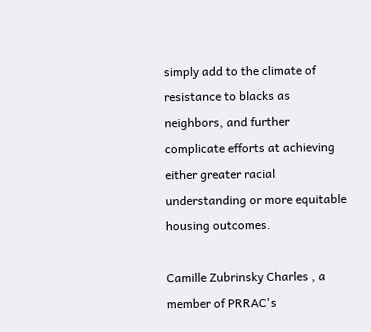simply add to the climate of resistance to blacks as neighbors, and further complicate efforts at achieving either greater racial understanding or more equitable housing outcomes.

Camille Zubrinsky Charles , a member of PRRAC's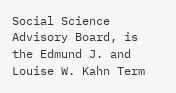Social Science Advisory Board, is the Edmund J. and Louise W. Kahn Term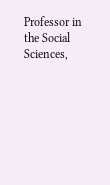Professor in the Social Sciences,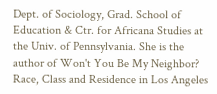Dept. of Sociology, Grad. School of Education & Ctr. for Africana Studies at the Univ. of Pennsylvania. She is the author of Won't You Be My Neighbor? Race, Class and Residence in Los Angeles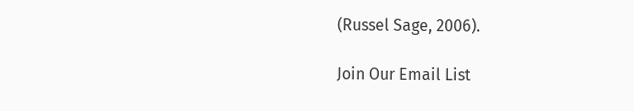(Russel Sage, 2006).

Join Our Email List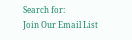Search for:
Join Our Email List